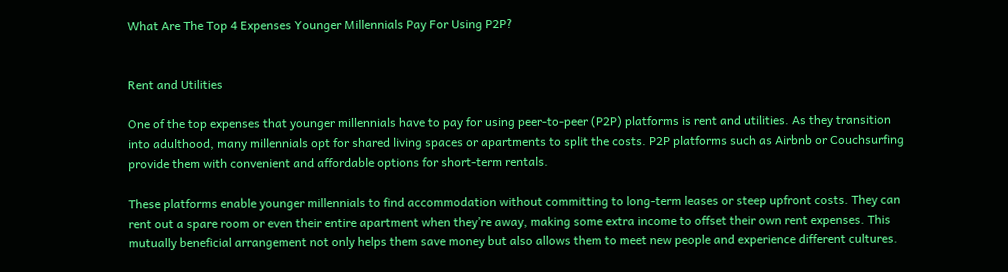What Are The Top 4 Expenses Younger Millennials Pay For Using P2P?


Rent and Utilities

One of the top expenses that younger millennials have to pay for using peer-to-peer (P2P) platforms is rent and utilities. As they transition into adulthood, many millennials opt for shared living spaces or apartments to split the costs. P2P platforms such as Airbnb or Couchsurfing provide them with convenient and affordable options for short-term rentals.

These platforms enable younger millennials to find accommodation without committing to long-term leases or steep upfront costs. They can rent out a spare room or even their entire apartment when they’re away, making some extra income to offset their own rent expenses. This mutually beneficial arrangement not only helps them save money but also allows them to meet new people and experience different cultures.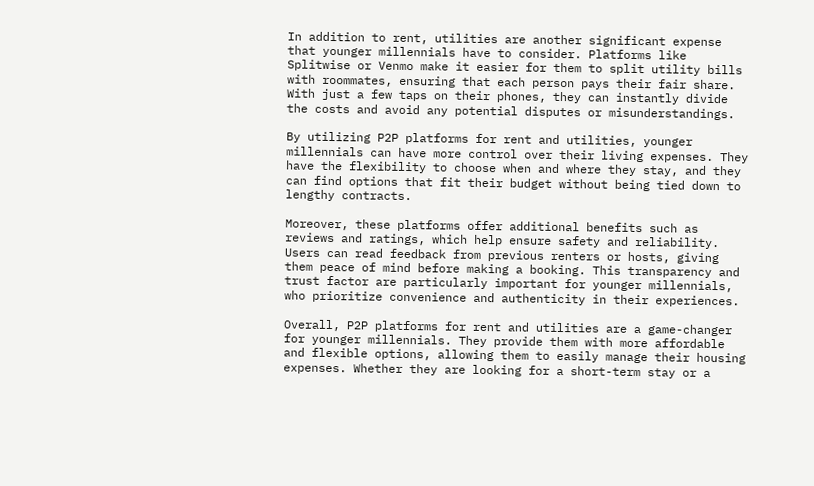In addition to rent, utilities are another significant expense that younger millennials have to consider. Platforms like Splitwise or Venmo make it easier for them to split utility bills with roommates, ensuring that each person pays their fair share. With just a few taps on their phones, they can instantly divide the costs and avoid any potential disputes or misunderstandings.

By utilizing P2P platforms for rent and utilities, younger millennials can have more control over their living expenses. They have the flexibility to choose when and where they stay, and they can find options that fit their budget without being tied down to lengthy contracts.

Moreover, these platforms offer additional benefits such as reviews and ratings, which help ensure safety and reliability. Users can read feedback from previous renters or hosts, giving them peace of mind before making a booking. This transparency and trust factor are particularly important for younger millennials, who prioritize convenience and authenticity in their experiences.

Overall, P2P platforms for rent and utilities are a game-changer for younger millennials. They provide them with more affordable and flexible options, allowing them to easily manage their housing expenses. Whether they are looking for a short-term stay or a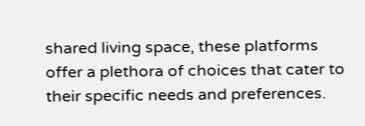shared living space, these platforms offer a plethora of choices that cater to their specific needs and preferences.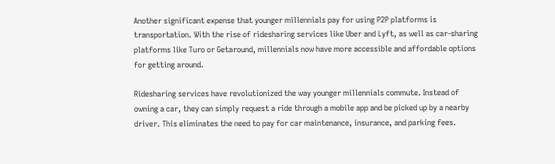Another significant expense that younger millennials pay for using P2P platforms is transportation. With the rise of ridesharing services like Uber and Lyft, as well as car-sharing platforms like Turo or Getaround, millennials now have more accessible and affordable options for getting around.

Ridesharing services have revolutionized the way younger millennials commute. Instead of owning a car, they can simply request a ride through a mobile app and be picked up by a nearby driver. This eliminates the need to pay for car maintenance, insurance, and parking fees.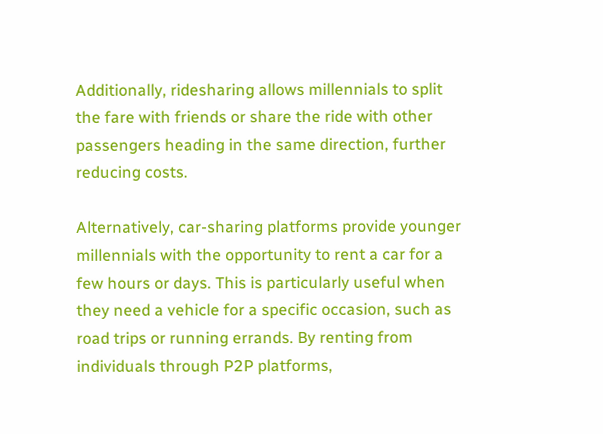Additionally, ridesharing allows millennials to split the fare with friends or share the ride with other passengers heading in the same direction, further reducing costs.

Alternatively, car-sharing platforms provide younger millennials with the opportunity to rent a car for a few hours or days. This is particularly useful when they need a vehicle for a specific occasion, such as road trips or running errands. By renting from individuals through P2P platforms,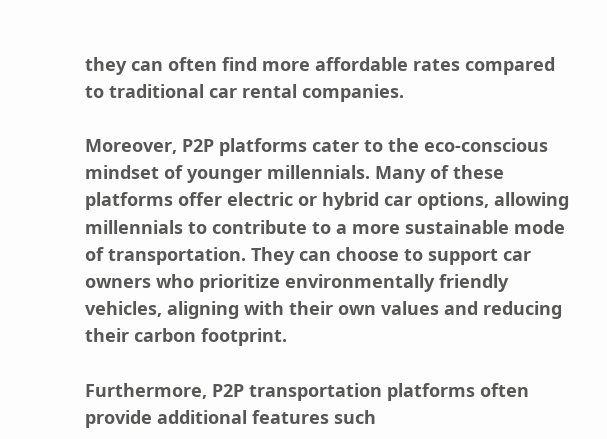they can often find more affordable rates compared to traditional car rental companies.

Moreover, P2P platforms cater to the eco-conscious mindset of younger millennials. Many of these platforms offer electric or hybrid car options, allowing millennials to contribute to a more sustainable mode of transportation. They can choose to support car owners who prioritize environmentally friendly vehicles, aligning with their own values and reducing their carbon footprint.

Furthermore, P2P transportation platforms often provide additional features such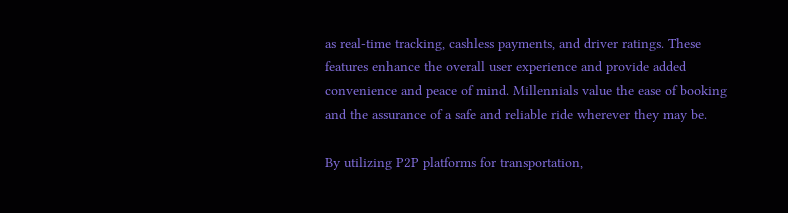as real-time tracking, cashless payments, and driver ratings. These features enhance the overall user experience and provide added convenience and peace of mind. Millennials value the ease of booking and the assurance of a safe and reliable ride wherever they may be.

By utilizing P2P platforms for transportation,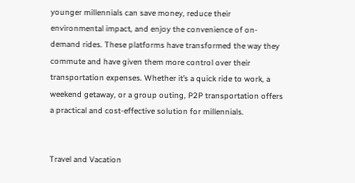younger millennials can save money, reduce their environmental impact, and enjoy the convenience of on-demand rides. These platforms have transformed the way they commute and have given them more control over their transportation expenses. Whether it’s a quick ride to work, a weekend getaway, or a group outing, P2P transportation offers a practical and cost-effective solution for millennials.


Travel and Vacation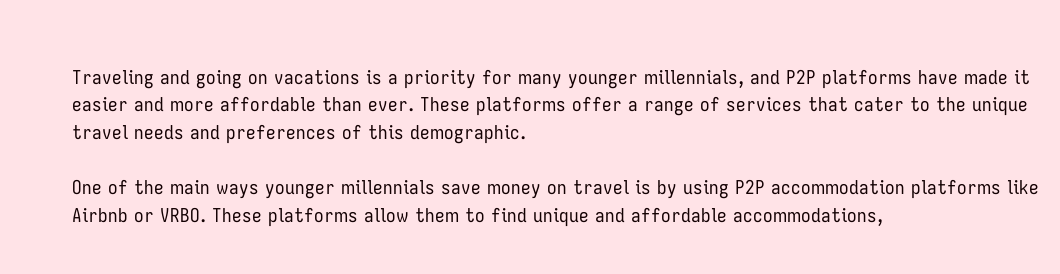Traveling and going on vacations is a priority for many younger millennials, and P2P platforms have made it easier and more affordable than ever. These platforms offer a range of services that cater to the unique travel needs and preferences of this demographic.

One of the main ways younger millennials save money on travel is by using P2P accommodation platforms like Airbnb or VRBO. These platforms allow them to find unique and affordable accommodations,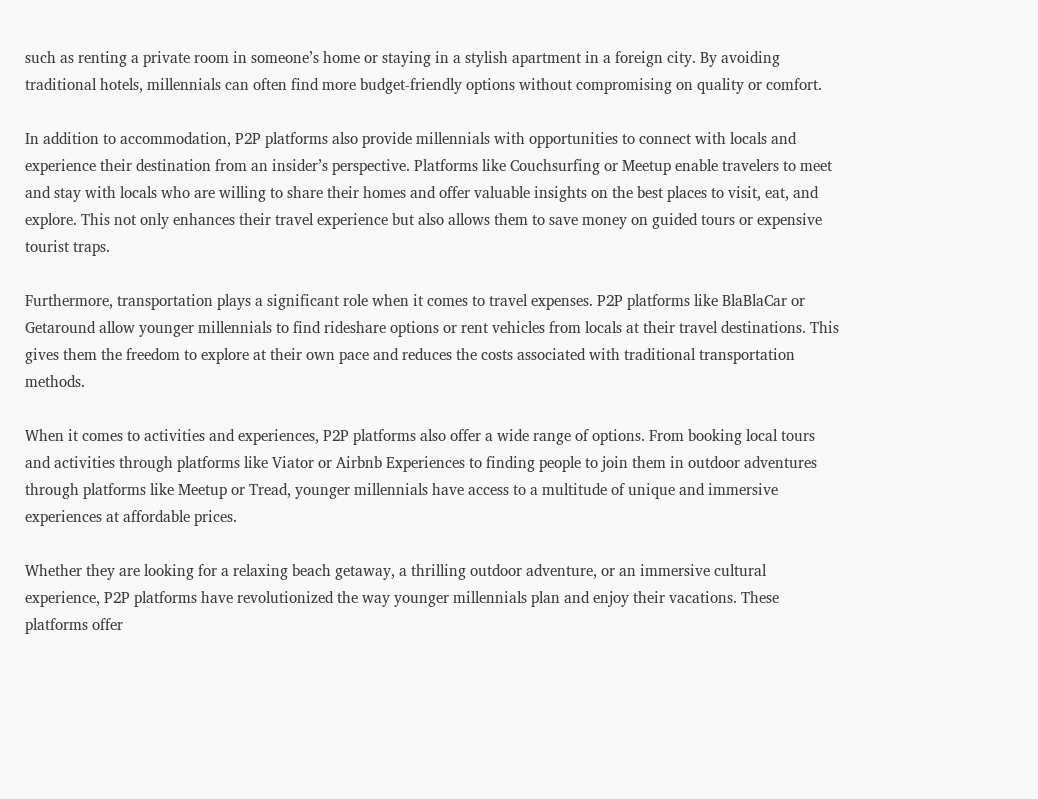such as renting a private room in someone’s home or staying in a stylish apartment in a foreign city. By avoiding traditional hotels, millennials can often find more budget-friendly options without compromising on quality or comfort.

In addition to accommodation, P2P platforms also provide millennials with opportunities to connect with locals and experience their destination from an insider’s perspective. Platforms like Couchsurfing or Meetup enable travelers to meet and stay with locals who are willing to share their homes and offer valuable insights on the best places to visit, eat, and explore. This not only enhances their travel experience but also allows them to save money on guided tours or expensive tourist traps.

Furthermore, transportation plays a significant role when it comes to travel expenses. P2P platforms like BlaBlaCar or Getaround allow younger millennials to find rideshare options or rent vehicles from locals at their travel destinations. This gives them the freedom to explore at their own pace and reduces the costs associated with traditional transportation methods.

When it comes to activities and experiences, P2P platforms also offer a wide range of options. From booking local tours and activities through platforms like Viator or Airbnb Experiences to finding people to join them in outdoor adventures through platforms like Meetup or Tread, younger millennials have access to a multitude of unique and immersive experiences at affordable prices.

Whether they are looking for a relaxing beach getaway, a thrilling outdoor adventure, or an immersive cultural experience, P2P platforms have revolutionized the way younger millennials plan and enjoy their vacations. These platforms offer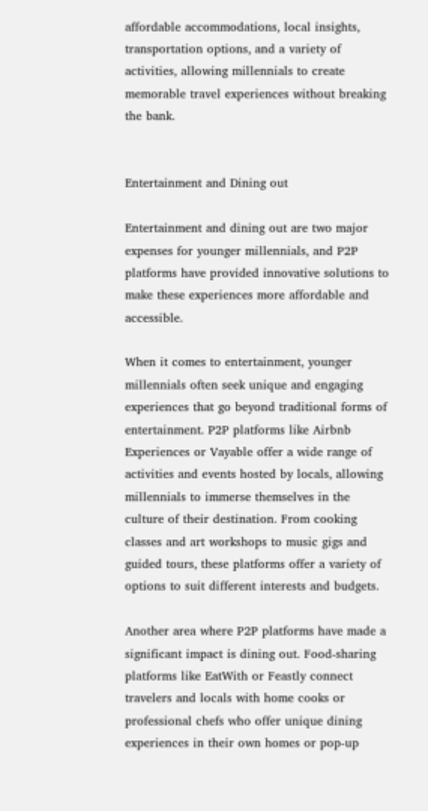affordable accommodations, local insights, transportation options, and a variety of activities, allowing millennials to create memorable travel experiences without breaking the bank.


Entertainment and Dining out

Entertainment and dining out are two major expenses for younger millennials, and P2P platforms have provided innovative solutions to make these experiences more affordable and accessible.

When it comes to entertainment, younger millennials often seek unique and engaging experiences that go beyond traditional forms of entertainment. P2P platforms like Airbnb Experiences or Vayable offer a wide range of activities and events hosted by locals, allowing millennials to immerse themselves in the culture of their destination. From cooking classes and art workshops to music gigs and guided tours, these platforms offer a variety of options to suit different interests and budgets.

Another area where P2P platforms have made a significant impact is dining out. Food-sharing platforms like EatWith or Feastly connect travelers and locals with home cooks or professional chefs who offer unique dining experiences in their own homes or pop-up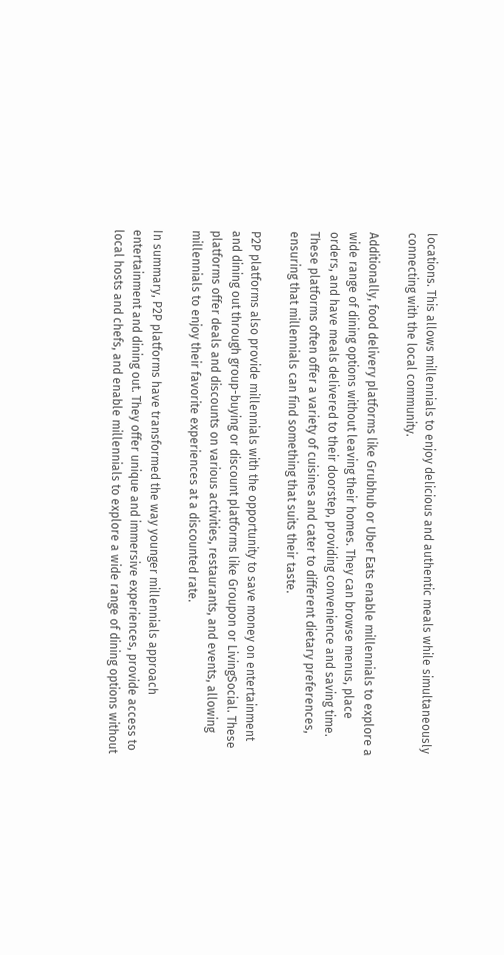locations. This allows millennials to enjoy delicious and authentic meals while simultaneously connecting with the local community.

Additionally, food delivery platforms like Grubhub or Uber Eats enable millennials to explore a wide range of dining options without leaving their homes. They can browse menus, place orders, and have meals delivered to their doorstep, providing convenience and saving time. These platforms often offer a variety of cuisines and cater to different dietary preferences, ensuring that millennials can find something that suits their taste.

P2P platforms also provide millennials with the opportunity to save money on entertainment and dining out through group-buying or discount platforms like Groupon or LivingSocial. These platforms offer deals and discounts on various activities, restaurants, and events, allowing millennials to enjoy their favorite experiences at a discounted rate.

In summary, P2P platforms have transformed the way younger millennials approach entertainment and dining out. They offer unique and immersive experiences, provide access to local hosts and chefs, and enable millennials to explore a wide range of dining options without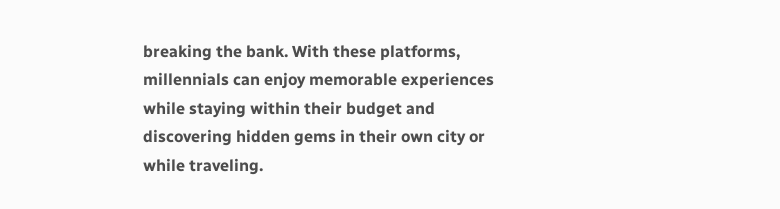breaking the bank. With these platforms, millennials can enjoy memorable experiences while staying within their budget and discovering hidden gems in their own city or while traveling.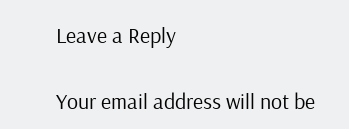Leave a Reply

Your email address will not be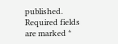published. Required fields are marked *